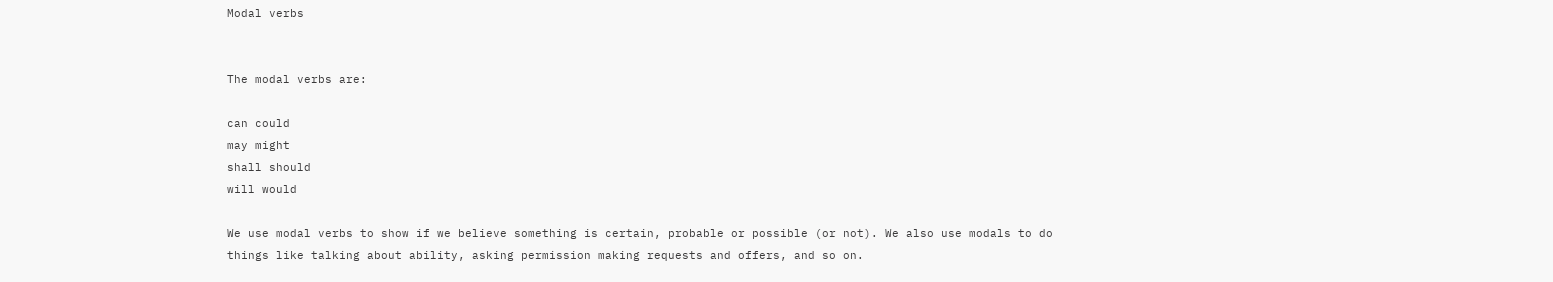Modal verbs


The modal verbs are:

can could
may might
shall should
will would

We use modal verbs to show if we believe something is certain, probable or possible (or not). We also use modals to do things like talking about ability, asking permission making requests and offers, and so on.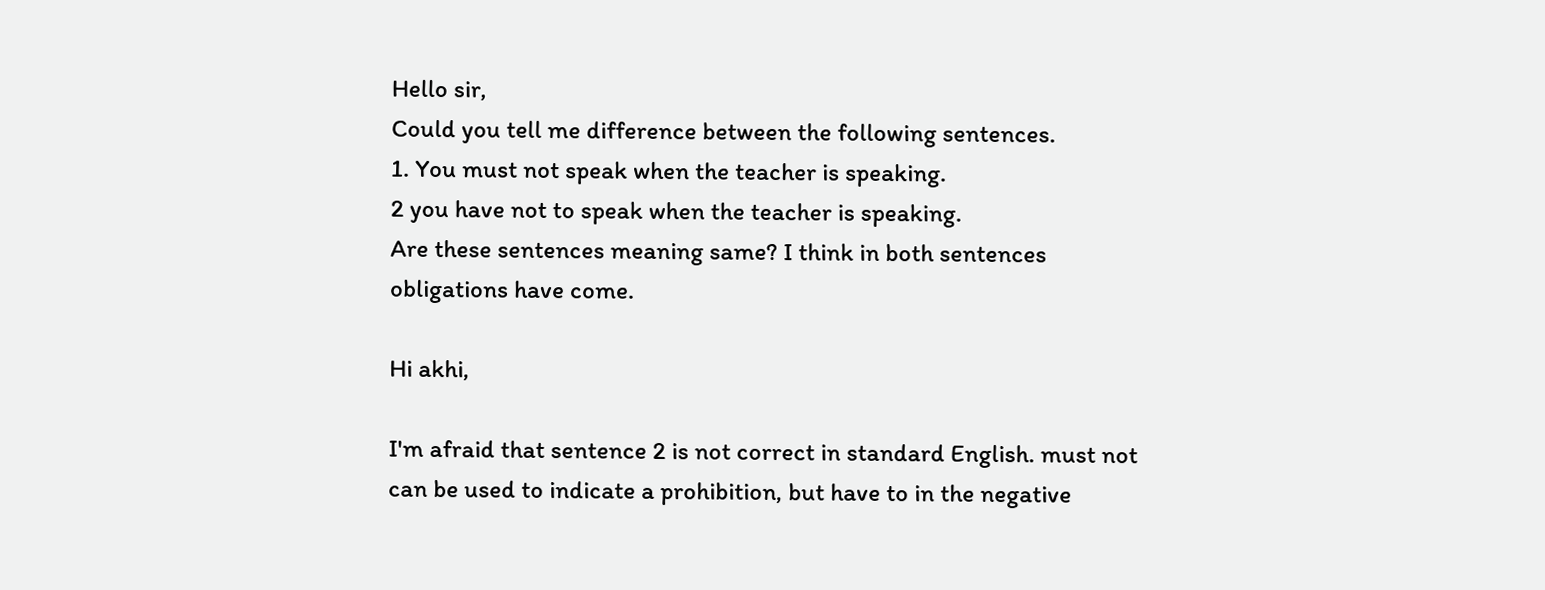Hello sir,
Could you tell me difference between the following sentences.
1. You must not speak when the teacher is speaking.
2 you have not to speak when the teacher is speaking.
Are these sentences meaning same? I think in both sentences obligations have come.

Hi akhi,

I'm afraid that sentence 2 is not correct in standard English. must not can be used to indicate a prohibition, but have to in the negative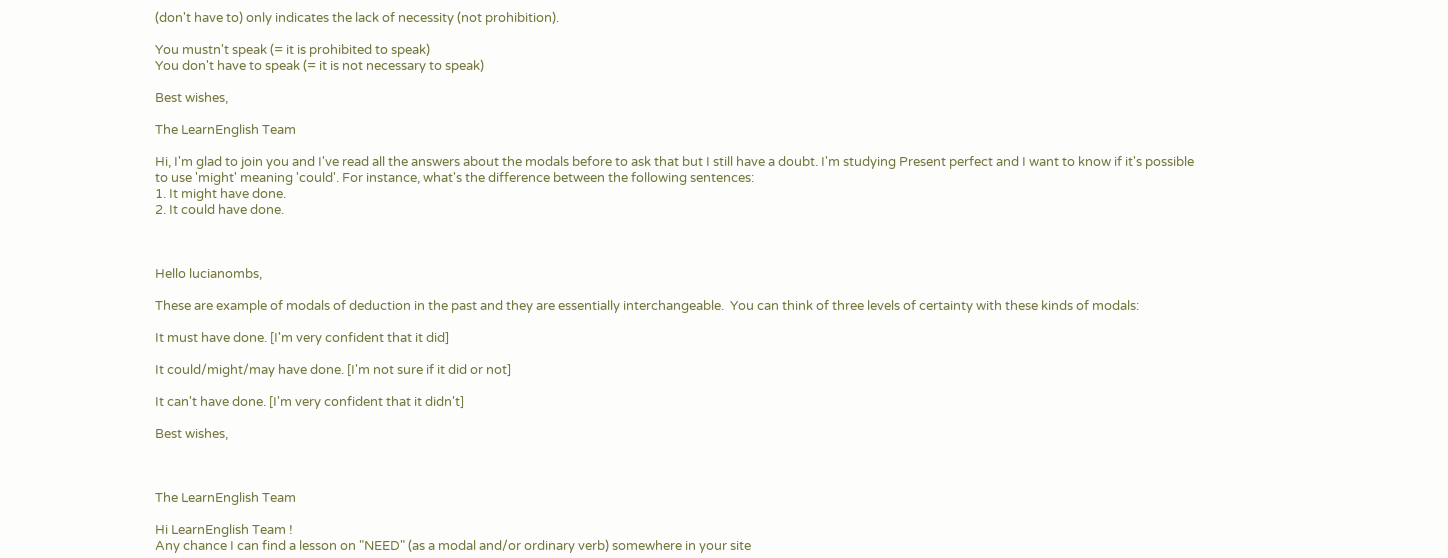(don't have to) only indicates the lack of necessity (not prohibition).

You mustn't speak (= it is prohibited to speak)
You don't have to speak (= it is not necessary to speak)

Best wishes,

The LearnEnglish Team

Hi, I'm glad to join you and I've read all the answers about the modals before to ask that but I still have a doubt. I'm studying Present perfect and I want to know if it's possible to use 'might' meaning 'could'. For instance, what's the difference between the following sentences:
1. It might have done.
2. It could have done.



Hello lucianombs,

These are example of modals of deduction in the past and they are essentially interchangeable.  You can think of three levels of certainty with these kinds of modals:

It must have done. [I'm very confident that it did]

It could/might/may have done. [I'm not sure if it did or not]

It can't have done. [I'm very confident that it didn't]

Best wishes,



The LearnEnglish Team

Hi LearnEnglish Team !
Any chance I can find a lesson on "NEED" (as a modal and/or ordinary verb) somewhere in your site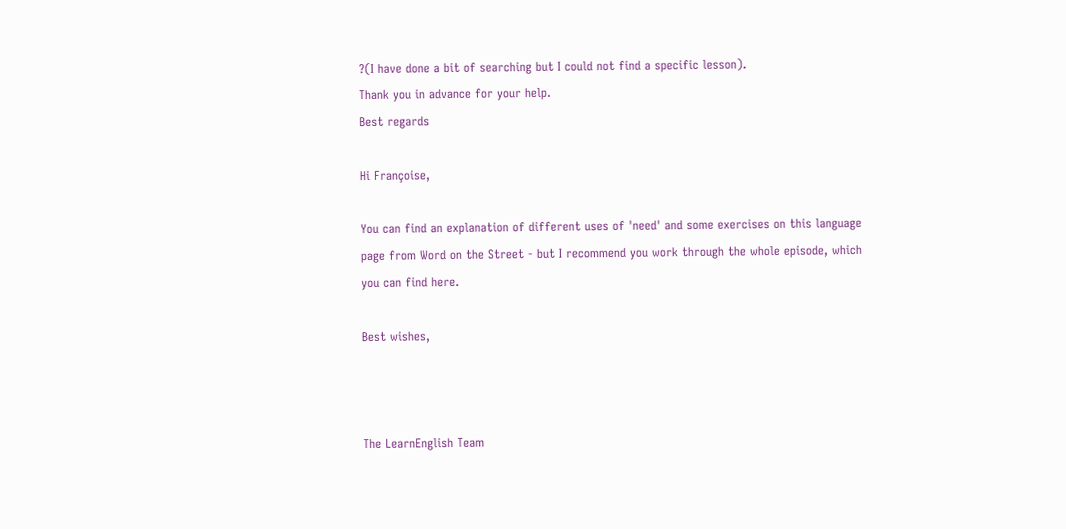?(I have done a bit of searching but I could not find a specific lesson).
Thank you in advance for your help.
Best regards

Hi Françoise,

You can find an explanation of different uses of 'need' and some exercises on this language page from Word on the Street - but I recommend you work through the whole episode, which you can find here.

Best wishes,



The LearnEnglish Team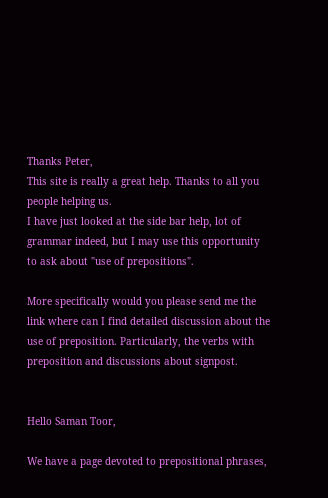Thanks Peter,
This site is really a great help. Thanks to all you people helping us.
I have just looked at the side bar help, lot of grammar indeed, but I may use this opportunity to ask about "use of prepositions".

More specifically would you please send me the link where can I find detailed discussion about the use of preposition. Particularly, the verbs with preposition and discussions about signpost.


Hello Saman Toor,

We have a page devoted to prepositional phrases,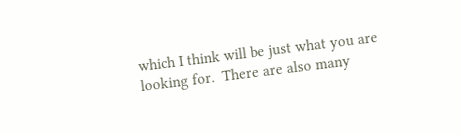which I think will be just what you are looking for.  There are also many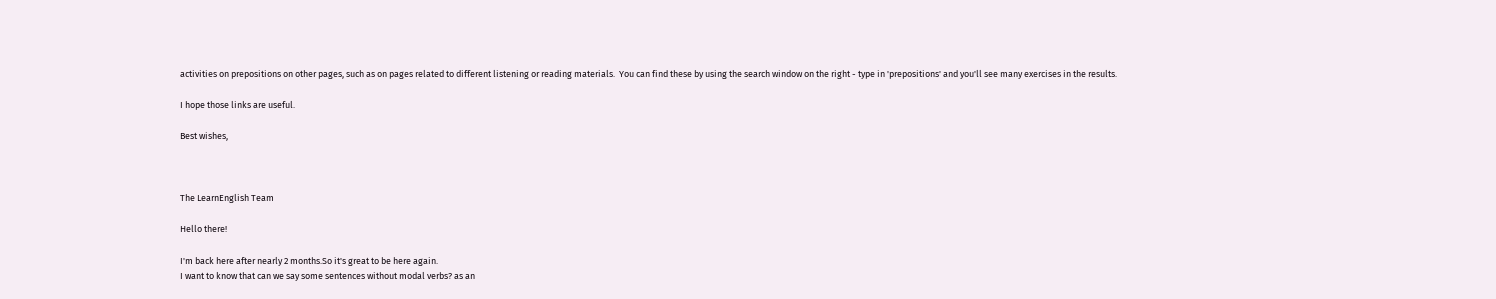activities on prepositions on other pages, such as on pages related to different listening or reading materials.  You can find these by using the search window on the right - type in 'prepositions' and you'll see many exercises in the results.

I hope those links are useful.

Best wishes,



The LearnEnglish Team

Hello there!

I'm back here after nearly 2 months.So it's great to be here again.
I want to know that can we say some sentences without modal verbs? as an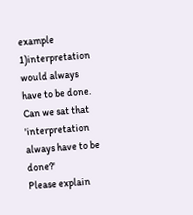example
1)interpretation would always have to be done.
Can we sat that 'interpretation always have to be done?'
Please explain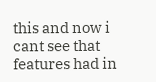this and now i cant see that features had in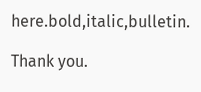here.bold,italic,bulletin.

Thank you.